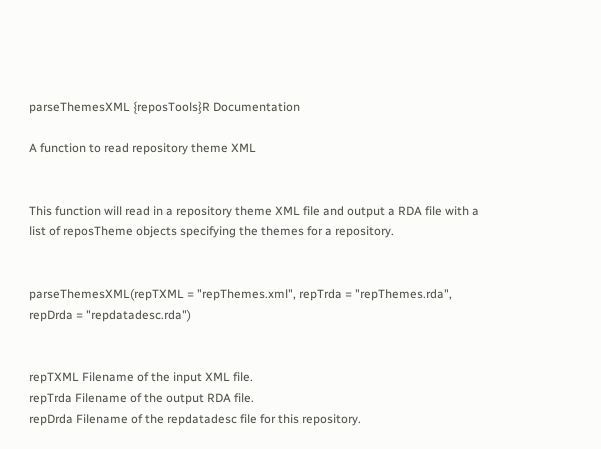parseThemesXML {reposTools}R Documentation

A function to read repository theme XML


This function will read in a repository theme XML file and output a RDA file with a list of reposTheme objects specifying the themes for a repository.


parseThemesXML(repTXML = "repThemes.xml", repTrda = "repThemes.rda", repDrda = "repdatadesc.rda")


repTXML Filename of the input XML file.
repTrda Filename of the output RDA file.
repDrda Filename of the repdatadesc file for this repository.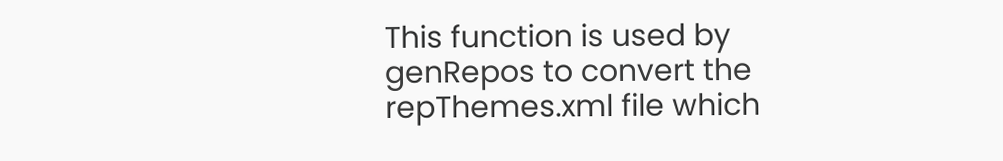This function is used by genRepos to convert the repThemes.xml file which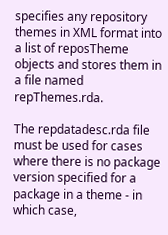specifies any repository themes in XML format into a list of reposTheme objects and stores them in a file named repThemes.rda.

The repdatadesc.rda file must be used for cases where there is no package version specified for a package in a theme - in which case,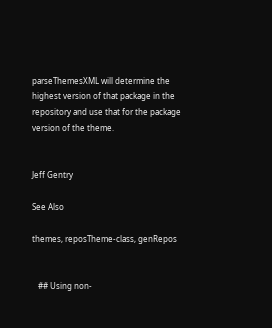parseThemesXML will determine the highest version of that package in the repository and use that for the package version of the theme.


Jeff Gentry

See Also

themes, reposTheme-class, genRepos


   ## Using non-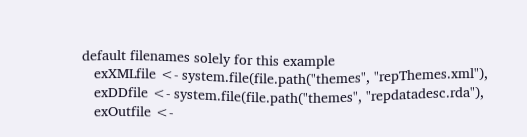default filenames solely for this example
   exXMLfile <- system.file(file.path("themes", "repThemes.xml"),
   exDDfile <- system.file(file.path("themes", "repdatadesc.rda"),
   exOutfile <-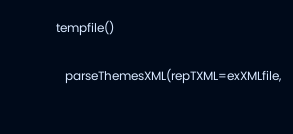tempfile()

   parseThemesXML(repTXML=exXMLfile,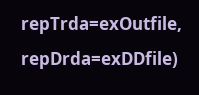repTrda=exOutfile, repDrda=exDDfile)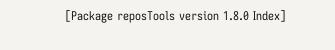[Package reposTools version 1.8.0 Index]